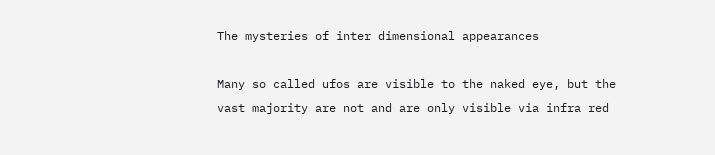The mysteries of inter dimensional appearances

Many so called ufos are visible to the naked eye, but the vast majority are not and are only visible via infra red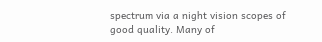spectrum via a night vision scopes of good quality. Many of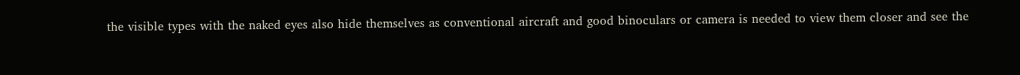the visible types with the naked eyes also hide themselves as conventional aircraft and good binoculars or camera is needed to view them closer and see the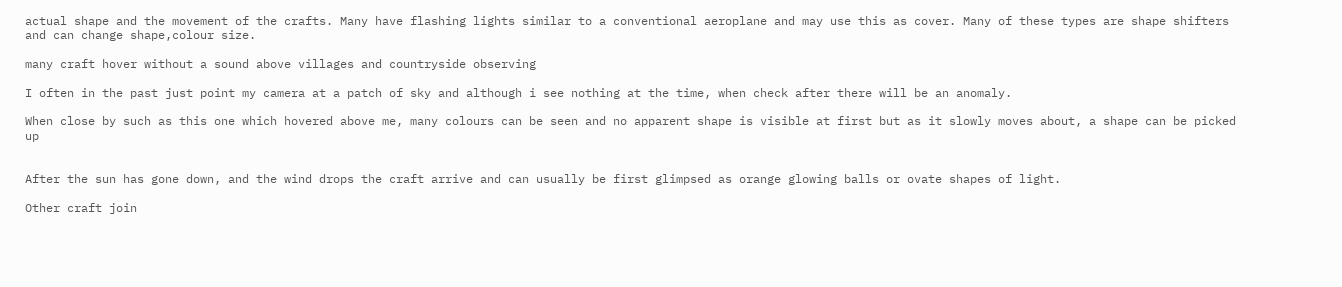actual shape and the movement of the crafts. Many have flashing lights similar to a conventional aeroplane and may use this as cover. Many of these types are shape shifters and can change shape,colour size.

many craft hover without a sound above villages and countryside observing

I often in the past just point my camera at a patch of sky and although i see nothing at the time, when check after there will be an anomaly.

When close by such as this one which hovered above me, many colours can be seen and no apparent shape is visible at first but as it slowly moves about, a shape can be picked up


After the sun has gone down, and the wind drops the craft arrive and can usually be first glimpsed as orange glowing balls or ovate shapes of light.

Other craft join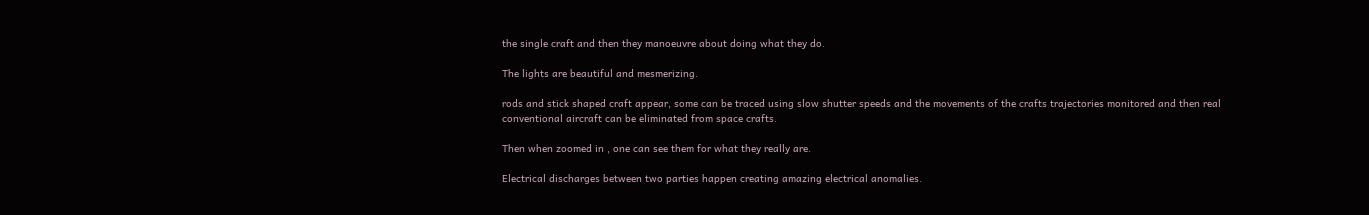the single craft and then they manoeuvre about doing what they do.

The lights are beautiful and mesmerizing.

rods and stick shaped craft appear, some can be traced using slow shutter speeds and the movements of the crafts trajectories monitored and then real conventional aircraft can be eliminated from space crafts.

Then when zoomed in , one can see them for what they really are.

Electrical discharges between two parties happen creating amazing electrical anomalies.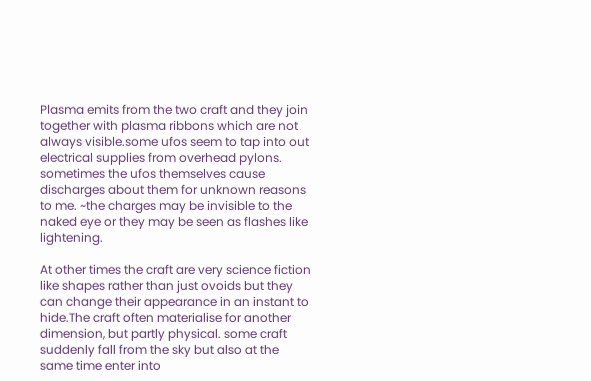Plasma emits from the two craft and they join together with plasma ribbons which are not always visible.some ufos seem to tap into out electrical supplies from overhead pylons. sometimes the ufos themselves cause discharges about them for unknown reasons to me. ~the charges may be invisible to the naked eye or they may be seen as flashes like lightening.

At other times the craft are very science fiction like shapes rather than just ovoids but they can change their appearance in an instant to hide.The craft often materialise for another dimension, but partly physical. some craft suddenly fall from the sky but also at the same time enter into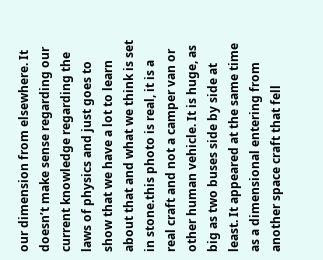our dimension from elsewhere. It doesn’t make sense regarding our current knowledge regarding the laws of physics and just goes to show that we have a lot to learn about that and what we think is set in stone.this photo is real, it is a real craft and not a camper van or other human vehicle. It is huge, as big as two buses side by side at least. It appeared at the same time as a dimensional entering from another space craft that fell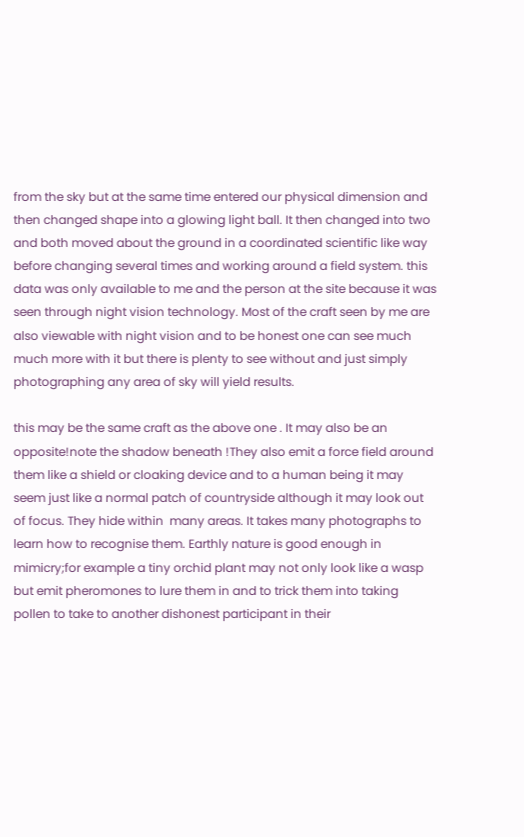from the sky but at the same time entered our physical dimension and then changed shape into a glowing light ball. It then changed into two and both moved about the ground in a coordinated scientific like way before changing several times and working around a field system. this data was only available to me and the person at the site because it was seen through night vision technology. Most of the craft seen by me are also viewable with night vision and to be honest one can see much much more with it but there is plenty to see without and just simply photographing any area of sky will yield results.

this may be the same craft as the above one . It may also be an opposite!note the shadow beneath !They also emit a force field around them like a shield or cloaking device and to a human being it may seem just like a normal patch of countryside although it may look out of focus. They hide within  many areas. It takes many photographs to learn how to recognise them. Earthly nature is good enough in mimicry;for example a tiny orchid plant may not only look like a wasp but emit pheromones to lure them in and to trick them into taking pollen to take to another dishonest participant in their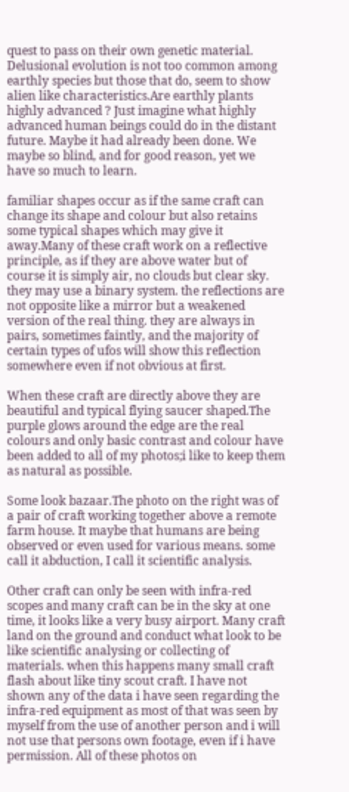quest to pass on their own genetic material. Delusional evolution is not too common among earthly species but those that do, seem to show alien like characteristics.Are earthly plants highly advanced ? Just imagine what highly advanced human beings could do in the distant future. Maybe it had already been done. We maybe so blind, and for good reason, yet we have so much to learn.

familiar shapes occur as if the same craft can change its shape and colour but also retains some typical shapes which may give it away.Many of these craft work on a reflective principle, as if they are above water but of course it is simply air, no clouds but clear sky. they may use a binary system. the reflections are not opposite like a mirror but a weakened version of the real thing. they are always in pairs, sometimes faintly, and the majority of certain types of ufos will show this reflection somewhere even if not obvious at first.

When these craft are directly above they are beautiful and typical flying saucer shaped.The purple glows around the edge are the real colours and only basic contrast and colour have been added to all of my photos;i like to keep them as natural as possible.

Some look bazaar.The photo on the right was of a pair of craft working together above a remote farm house. It maybe that humans are being observed or even used for various means. some call it abduction, I call it scientific analysis.

Other craft can only be seen with infra-red scopes and many craft can be in the sky at one time, it looks like a very busy airport. Many craft land on the ground and conduct what look to be like scientific analysing or collecting of materials. when this happens many small craft flash about like tiny scout craft. I have not shown any of the data i have seen regarding the infra-red equipment as most of that was seen by myself from the use of another person and i will not use that persons own footage, even if i have permission. All of these photos on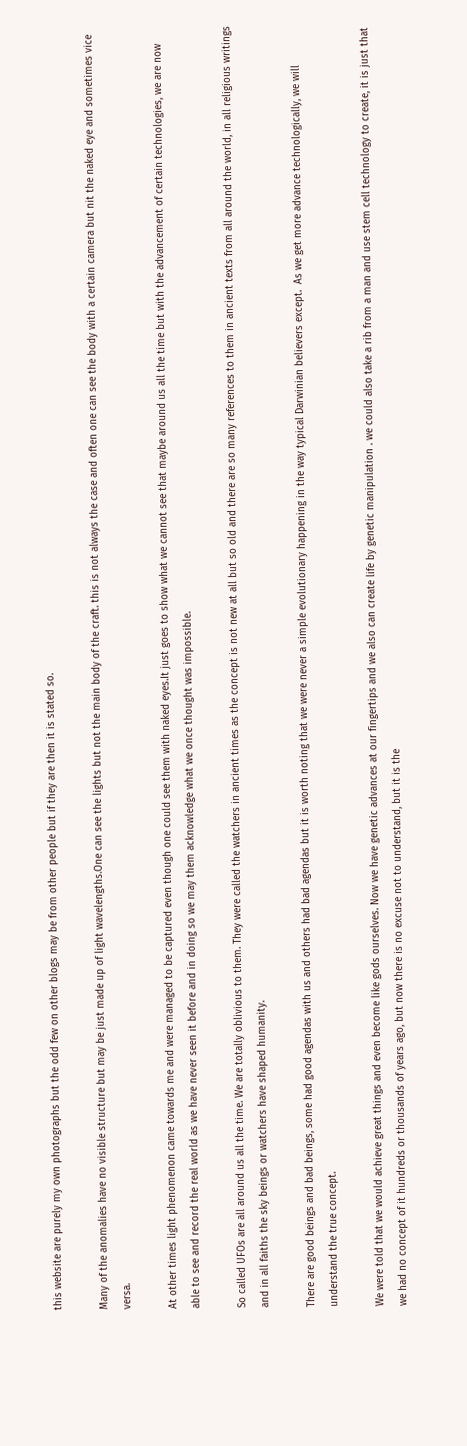this website are purely my own photographs but the odd few on other blogs may be from other people but if they are then it is stated so.

Many of the anomalies have no visible structure but may be just made up of light wavelengths.One can see the lights but not the main body of the craft. this is not always the case and often one can see the body with a certain camera but nit the naked eye and sometimes vice versa.

At other times light phenomenon came towards me and were managed to be captured even though one could see them with naked eyes.It just goes to show what we cannot see that maybe around us all the time but with the advancement of certain technologies, we are now able to see and record the real world as we have never seen it before and in doing so we may them acknowledge what we once thought was impossible.

So called UFOs are all around us all the time. We are totally oblivious to them. They were called the watchers in ancient times as the concept is not new at all but so old and there are so many references to them in ancient texts from all around the world, in all religious writings and in all faiths the sky beings or watchers have shaped humanity.

There are good beings and bad beings, some had good agendas with us and others had bad agendas but it is worth noting that we were never a simple evolutionary happening in the way typical Darwinian believers except.  As we get more advance technologically, we will understand the true concept.

We were told that we would achieve great things and even become like gods ourselves. Now we have genetic advances at our fingertips and we also can create life by genetic manipulation . we could also take a rib from a man and use stem cell technology to create, it is just that we had no concept of it hundreds or thousands of years ago, but now there is no excuse not to understand, but it is the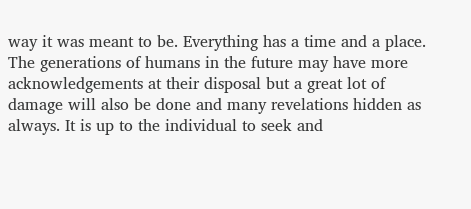way it was meant to be. Everything has a time and a place. The generations of humans in the future may have more acknowledgements at their disposal but a great lot of damage will also be done and many revelations hidden as always. It is up to the individual to seek and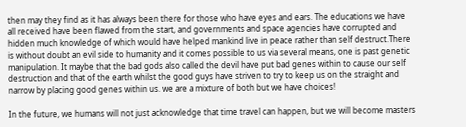then may they find as it has always been there for those who have eyes and ears. The educations we have all received have been flawed from the start, and governments and space agencies have corrupted and hidden much knowledge of which would have helped mankind live in peace rather than self destruct.There is without doubt an evil side to humanity and it comes possible to us via several means, one is past genetic manipulation. It maybe that the bad gods also called the devil have put bad genes within to cause our self destruction and that of the earth whilst the good guys have striven to try to keep us on the straight and narrow by placing good genes within us. we are a mixture of both but we have choices!

In the future, we humans will not just acknowledge that time travel can happen, but we will become masters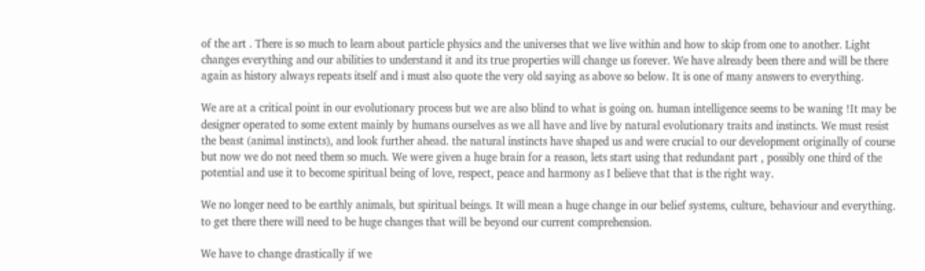of the art . There is so much to learn about particle physics and the universes that we live within and how to skip from one to another. Light changes everything and our abilities to understand it and its true properties will change us forever. We have already been there and will be there again as history always repeats itself and i must also quote the very old saying as above so below. It is one of many answers to everything.

We are at a critical point in our evolutionary process but we are also blind to what is going on. human intelligence seems to be waning !It may be designer operated to some extent mainly by humans ourselves as we all have and live by natural evolutionary traits and instincts. We must resist the beast (animal instincts), and look further ahead. the natural instincts have shaped us and were crucial to our development originally of course but now we do not need them so much. We were given a huge brain for a reason, lets start using that redundant part , possibly one third of the potential and use it to become spiritual being of love, respect, peace and harmony as I believe that that is the right way.

We no longer need to be earthly animals, but spiritual beings. It will mean a huge change in our belief systems, culture, behaviour and everything. to get there there will need to be huge changes that will be beyond our current comprehension.

We have to change drastically if we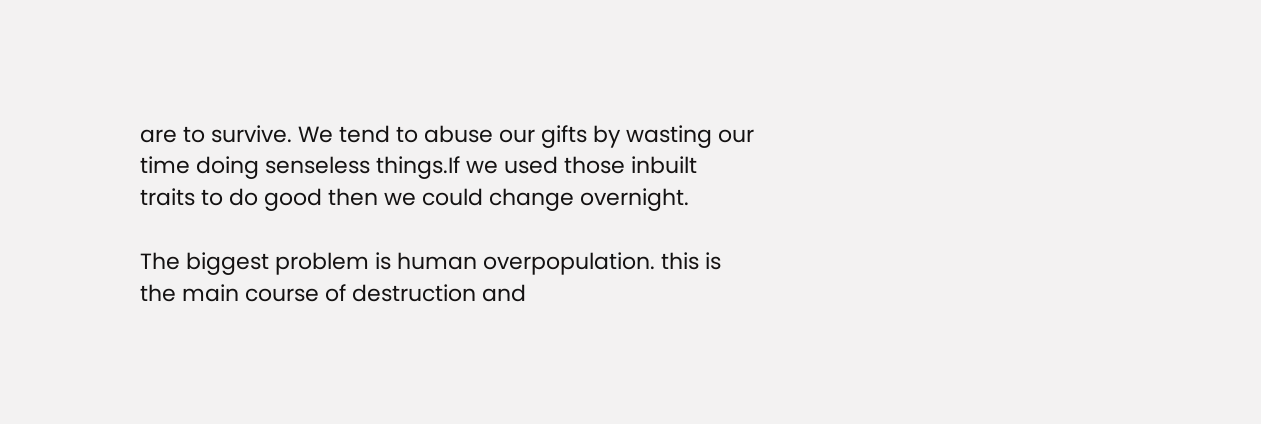are to survive. We tend to abuse our gifts by wasting our time doing senseless things.If we used those inbuilt traits to do good then we could change overnight.

The biggest problem is human overpopulation. this is the main course of destruction and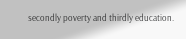secondly poverty and thirdly education.